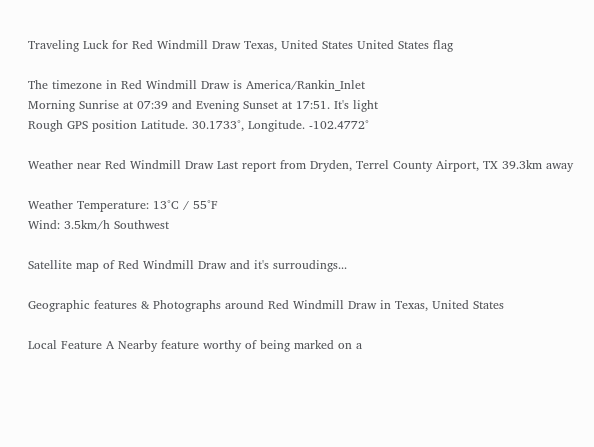Traveling Luck for Red Windmill Draw Texas, United States United States flag

The timezone in Red Windmill Draw is America/Rankin_Inlet
Morning Sunrise at 07:39 and Evening Sunset at 17:51. It's light
Rough GPS position Latitude. 30.1733°, Longitude. -102.4772°

Weather near Red Windmill Draw Last report from Dryden, Terrel County Airport, TX 39.3km away

Weather Temperature: 13°C / 55°F
Wind: 3.5km/h Southwest

Satellite map of Red Windmill Draw and it's surroudings...

Geographic features & Photographs around Red Windmill Draw in Texas, United States

Local Feature A Nearby feature worthy of being marked on a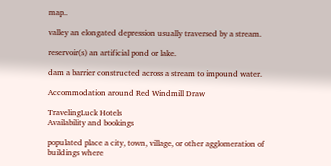map..

valley an elongated depression usually traversed by a stream.

reservoir(s) an artificial pond or lake.

dam a barrier constructed across a stream to impound water.

Accommodation around Red Windmill Draw

TravelingLuck Hotels
Availability and bookings

populated place a city, town, village, or other agglomeration of buildings where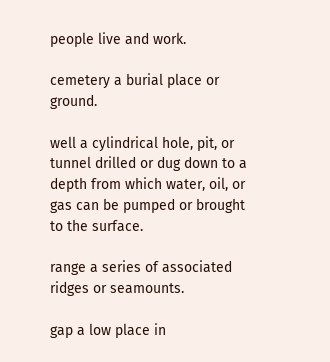people live and work.

cemetery a burial place or ground.

well a cylindrical hole, pit, or tunnel drilled or dug down to a depth from which water, oil, or gas can be pumped or brought to the surface.

range a series of associated ridges or seamounts.

gap a low place in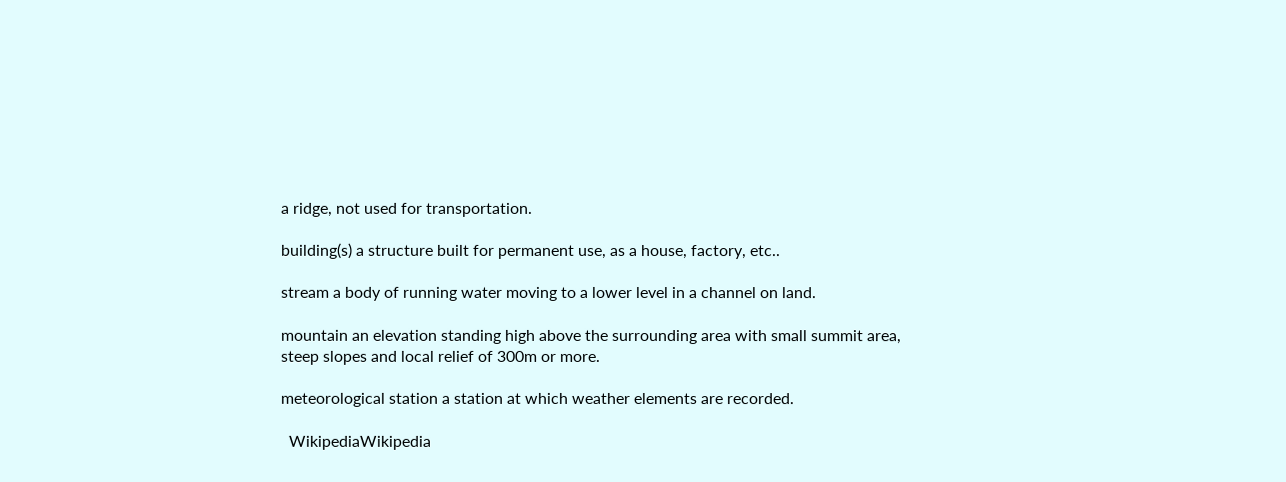a ridge, not used for transportation.

building(s) a structure built for permanent use, as a house, factory, etc..

stream a body of running water moving to a lower level in a channel on land.

mountain an elevation standing high above the surrounding area with small summit area, steep slopes and local relief of 300m or more.

meteorological station a station at which weather elements are recorded.

  WikipediaWikipedia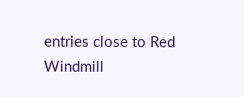entries close to Red Windmill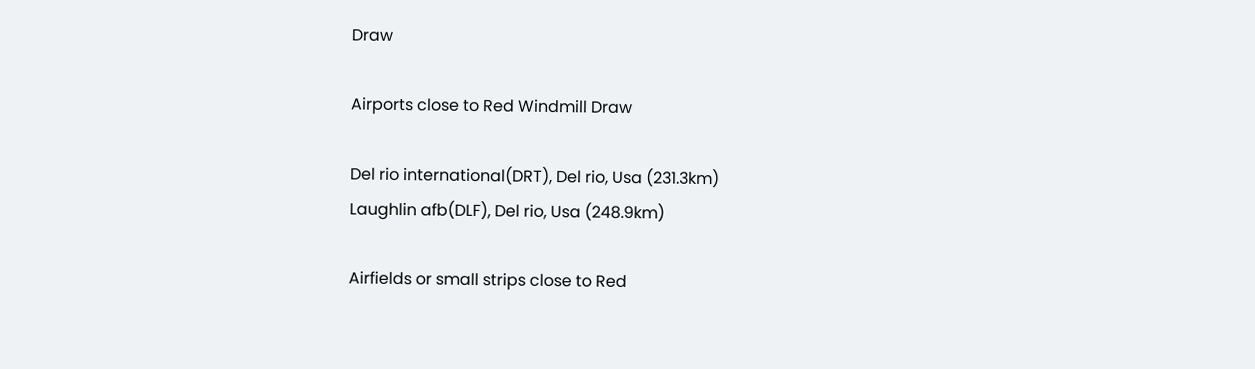Draw

Airports close to Red Windmill Draw

Del rio international(DRT), Del rio, Usa (231.3km)
Laughlin afb(DLF), Del rio, Usa (248.9km)

Airfields or small strips close to Red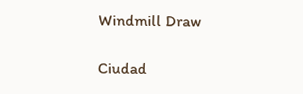Windmill Draw

Ciudad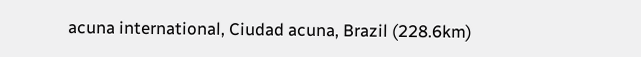acuna international, Ciudad acuna, Brazil (228.6km)